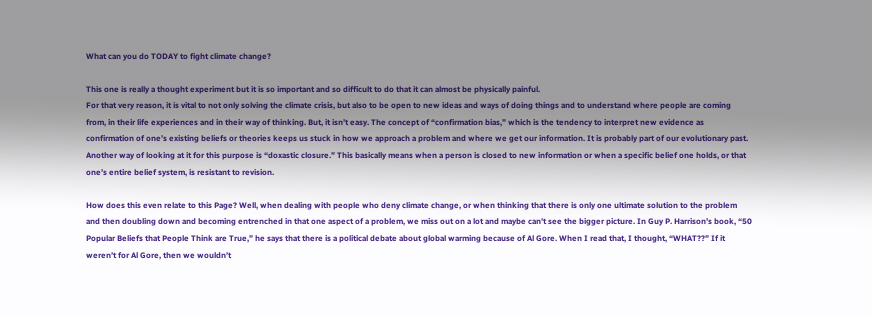What can you do TODAY to fight climate change?

This one is really a thought experiment but it is so important and so difficult to do that it can almost be physically painful.
For that very reason, it is vital to not only solving the climate crisis, but also to be open to new ideas and ways of doing things and to understand where people are coming from, in their life experiences and in their way of thinking. But, it isn’t easy. The concept of “confirmation bias,” which is the tendency to interpret new evidence as confirmation of one’s existing beliefs or theories keeps us stuck in how we approach a problem and where we get our information. It is probably part of our evolutionary past. Another way of looking at it for this purpose is “doxastic closure.” This basically means when a person is closed to new information or when a specific belief one holds, or that one’s entire belief system, is resistant to revision.

How does this even relate to this Page? Well, when dealing with people who deny climate change, or when thinking that there is only one ultimate solution to the problem and then doubling down and becoming entrenched in that one aspect of a problem, we miss out on a lot and maybe can’t see the bigger picture. In Guy P. Harrison’s book, “50 Popular Beliefs that People Think are True,” he says that there is a political debate about global warming because of Al Gore. When I read that, I thought, “WHAT??” If it weren’t for Al Gore, then we wouldn’t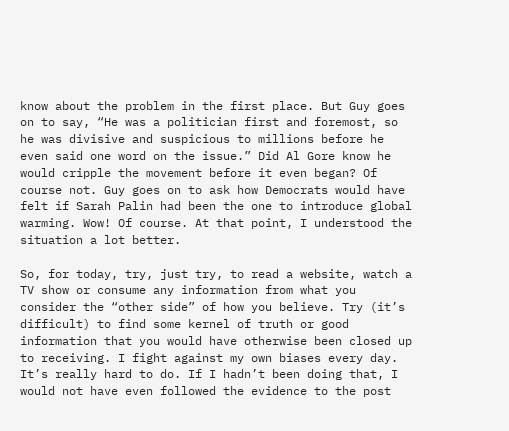know about the problem in the first place. But Guy goes on to say, “He was a politician first and foremost, so he was divisive and suspicious to millions before he even said one word on the issue.” Did Al Gore know he would cripple the movement before it even began? Of course not. Guy goes on to ask how Democrats would have felt if Sarah Palin had been the one to introduce global warming. Wow! Of course. At that point, I understood the situation a lot better.

So, for today, try, just try, to read a website, watch a TV show or consume any information from what you consider the “other side” of how you believe. Try (it’s difficult) to find some kernel of truth or good information that you would have otherwise been closed up to receiving. I fight against my own biases every day. It’s really hard to do. If I hadn’t been doing that, I would not have even followed the evidence to the post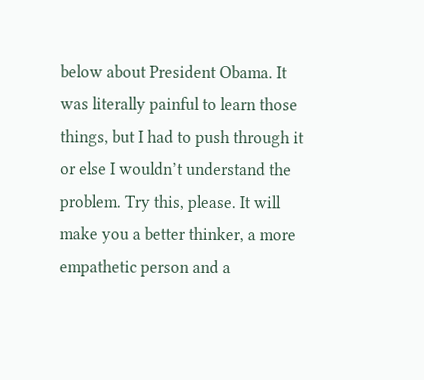below about President Obama. It was literally painful to learn those things, but I had to push through it or else I wouldn’t understand the problem. Try this, please. It will make you a better thinker, a more empathetic person and a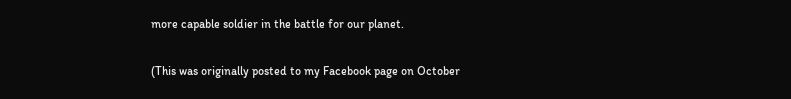more capable soldier in the battle for our planet.

(This was originally posted to my Facebook page on October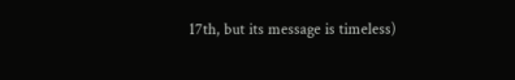17th, but its message is timeless)